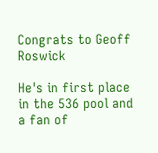Congrats to Geoff Roswick

He's in first place in the 536 pool and a fan of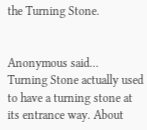the Turning Stone.


Anonymous said…
Turning Stone actually used to have a turning stone at its entrance way. About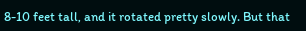8-10 feet tall, and it rotated pretty slowly. But that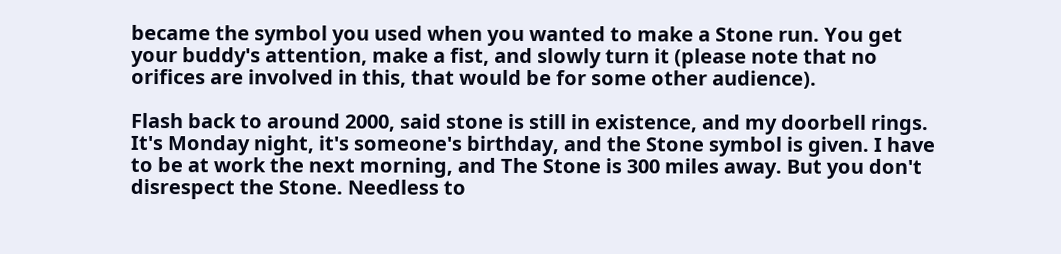became the symbol you used when you wanted to make a Stone run. You get your buddy's attention, make a fist, and slowly turn it (please note that no orifices are involved in this, that would be for some other audience).

Flash back to around 2000, said stone is still in existence, and my doorbell rings. It's Monday night, it's someone's birthday, and the Stone symbol is given. I have to be at work the next morning, and The Stone is 300 miles away. But you don't disrespect the Stone. Needless to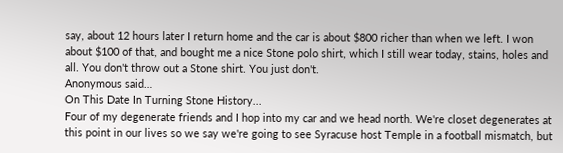say, about 12 hours later I return home and the car is about $800 richer than when we left. I won about $100 of that, and bought me a nice Stone polo shirt, which I still wear today, stains, holes and all. You don't throw out a Stone shirt. You just don't.
Anonymous said…
On This Date In Turning Stone History...
Four of my degenerate friends and I hop into my car and we head north. We're closet degenerates at this point in our lives so we say we're going to see Syracuse host Temple in a football mismatch, but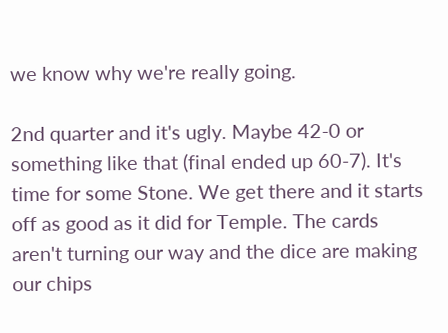we know why we're really going.

2nd quarter and it's ugly. Maybe 42-0 or something like that (final ended up 60-7). It's time for some Stone. We get there and it starts off as good as it did for Temple. The cards aren't turning our way and the dice are making our chips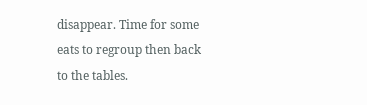disappear. Time for some eats to regroup then back to the tables.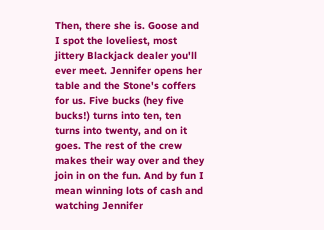Then, there she is. Goose and I spot the loveliest, most jittery Blackjack dealer you'll ever meet. Jennifer opens her table and the Stone's coffers for us. Five bucks (hey five bucks!) turns into ten, ten turns into twenty, and on it goes. The rest of the crew makes their way over and they join in on the fun. And by fun I mean winning lots of cash and watching Jennifer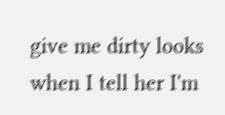give me dirty looks when I tell her I'm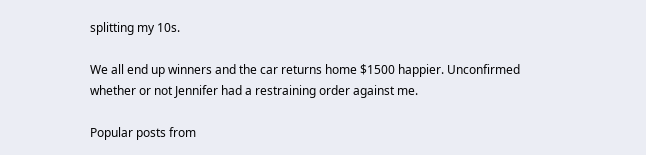splitting my 10s.

We all end up winners and the car returns home $1500 happier. Unconfirmed whether or not Jennifer had a restraining order against me.

Popular posts from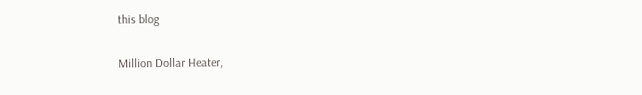this blog

Million Dollar Heater,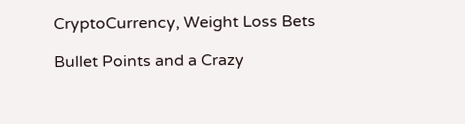CryptoCurrency, Weight Loss Bets

Bullet Points and a Crazy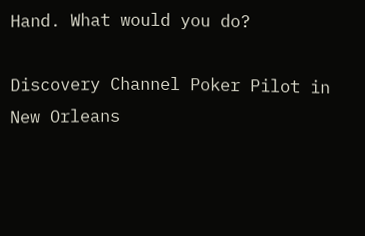Hand. What would you do?

Discovery Channel Poker Pilot in New Orleans